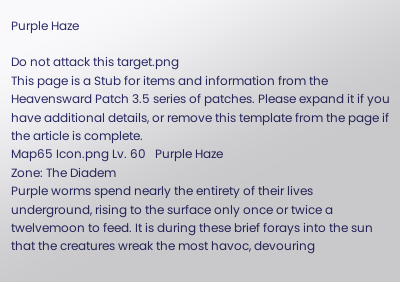Purple Haze

Do not attack this target.png
This page is a Stub for items and information from the Heavensward Patch 3.5 series of patches. Please expand it if you have additional details, or remove this template from the page if the article is complete.
Map65 Icon.png Lv. 60   Purple Haze
Zone: The Diadem
Purple worms spend nearly the entirety of their lives underground, rising to the surface only once or twice a twelvemoon to feed. It is during these brief forays into the sun that the creatures wreak the most havoc, devouring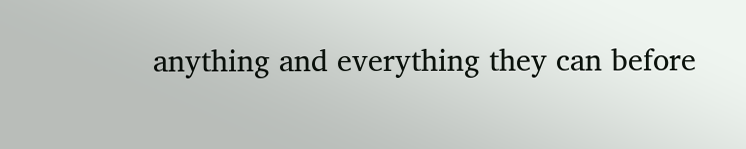anything and everything they can before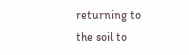returning to the soil to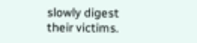slowly digest their victims.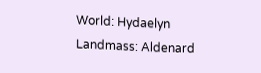World: Hydaelyn
Landmass: Aldenard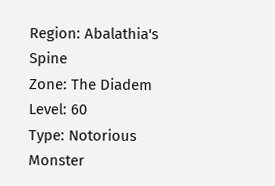Region: Abalathia's Spine
Zone: The Diadem
Level: 60
Type: Notorious Monster